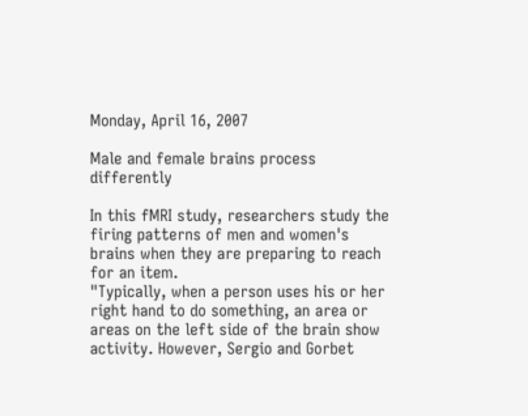Monday, April 16, 2007

Male and female brains process differently

In this fMRI study, researchers study the firing patterns of men and women's brains when they are preparing to reach for an item.
"Typically, when a person uses his or her right hand to do something, an area or areas on the left side of the brain show activity. However, Sergio and Gorbet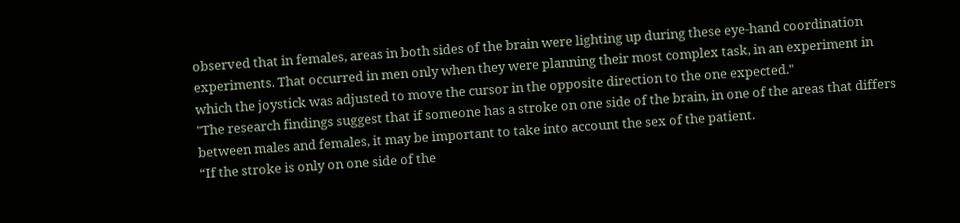observed that in females, areas in both sides of the brain were lighting up during these eye-hand coordination experiments. That occurred in men only when they were planning their most complex task, in an experiment in which the joystick was adjusted to move the cursor in the opposite direction to the one expected."
"The research findings suggest that if someone has a stroke on one side of the brain, in one of the areas that differs between males and females, it may be important to take into account the sex of the patient.
“If the stroke is only on one side of the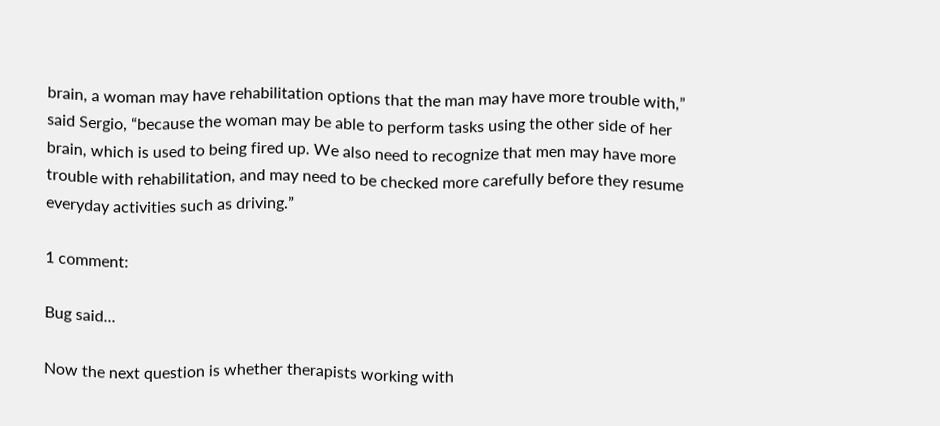brain, a woman may have rehabilitation options that the man may have more trouble with,” said Sergio, “because the woman may be able to perform tasks using the other side of her brain, which is used to being fired up. We also need to recognize that men may have more trouble with rehabilitation, and may need to be checked more carefully before they resume everyday activities such as driving.”

1 comment:

Bug said...

Now the next question is whether therapists working with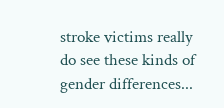stroke victims really do see these kinds of gender differences...